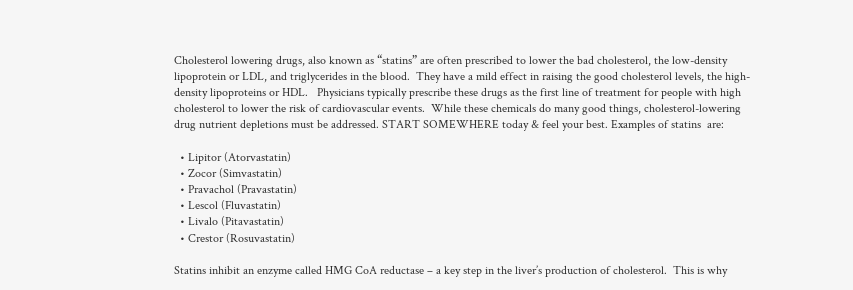Cholesterol lowering drugs, also known as “statins” are often prescribed to lower the bad cholesterol, the low-density lipoprotein or LDL, and triglycerides in the blood.  They have a mild effect in raising the good cholesterol levels, the high-density lipoproteins or HDL.   Physicians typically prescribe these drugs as the first line of treatment for people with high cholesterol to lower the risk of cardiovascular events.  While these chemicals do many good things, cholesterol-lowering drug nutrient depletions must be addressed. START SOMEWHERE today & feel your best. Examples of statins  are:

  • Lipitor (Atorvastatin)
  • Zocor (Simvastatin)
  • Pravachol (Pravastatin)
  • Lescol (Fluvastatin)
  • Livalo (Pitavastatin)
  • Crestor (Rosuvastatin)

Statins inhibit an enzyme called HMG CoA reductase – a key step in the liver’s production of cholesterol.  This is why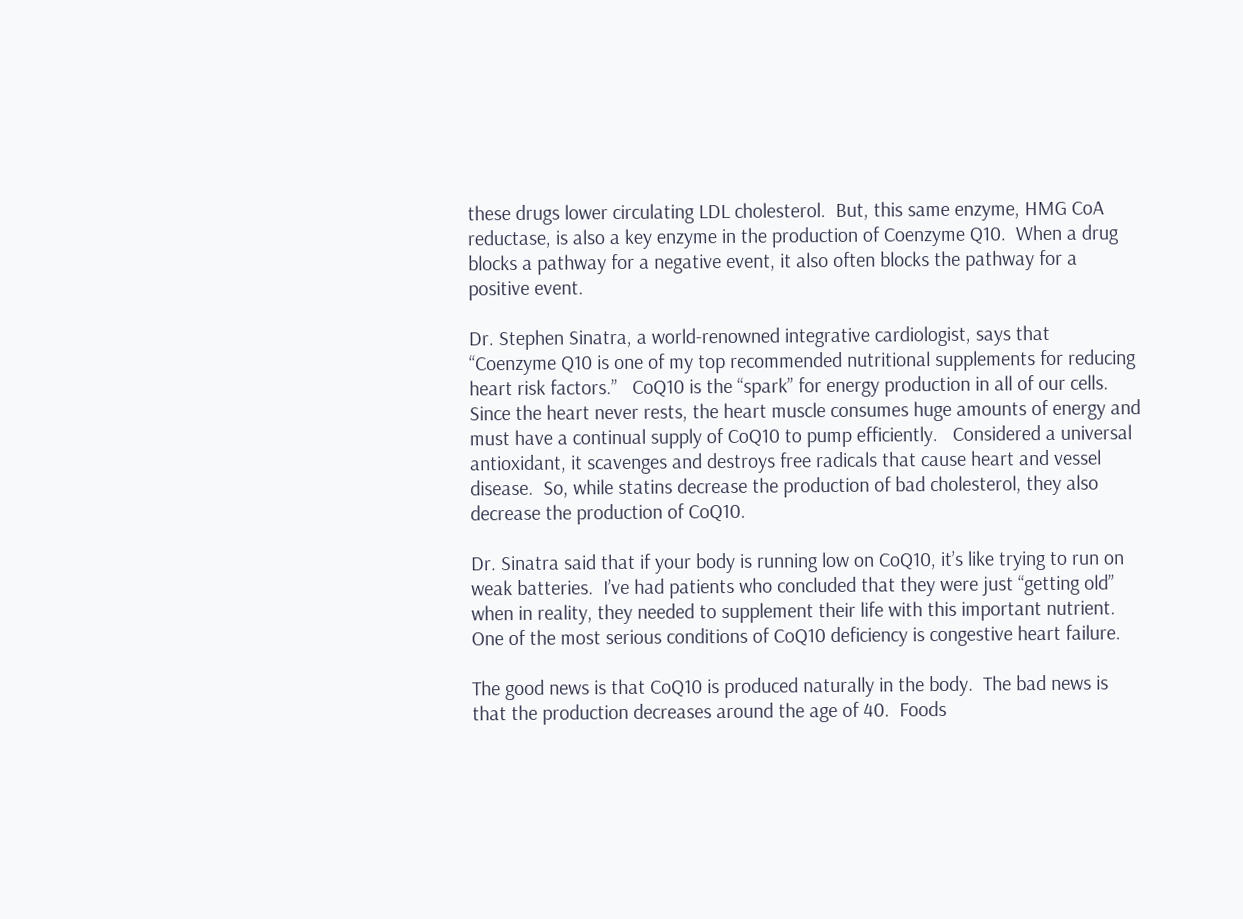these drugs lower circulating LDL cholesterol.  But, this same enzyme, HMG CoA reductase, is also a key enzyme in the production of Coenzyme Q10.  When a drug blocks a pathway for a negative event, it also often blocks the pathway for a positive event.

Dr. Stephen Sinatra, a world-renowned integrative cardiologist, says that “Coenzyme Q10 is one of my top recommended nutritional supplements for reducing heart risk factors.”   CoQ10 is the “spark” for energy production in all of our cells.  Since the heart never rests, the heart muscle consumes huge amounts of energy and must have a continual supply of CoQ10 to pump efficiently.   Considered a universal antioxidant, it scavenges and destroys free radicals that cause heart and vessel disease.  So, while statins decrease the production of bad cholesterol, they also decrease the production of CoQ10.

Dr. Sinatra said that if your body is running low on CoQ10, it’s like trying to run on weak batteries.  I’ve had patients who concluded that they were just “getting old” when in reality, they needed to supplement their life with this important nutrient.  One of the most serious conditions of CoQ10 deficiency is congestive heart failure.

The good news is that CoQ10 is produced naturally in the body.  The bad news is that the production decreases around the age of 40.  Foods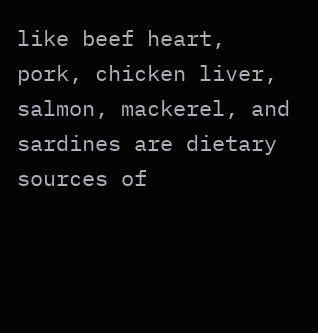like beef heart, pork, chicken liver, salmon, mackerel, and sardines are dietary sources of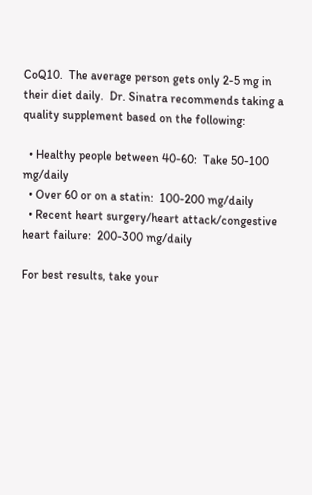CoQ10.  The average person gets only 2-5 mg in their diet daily.  Dr. Sinatra recommends taking a quality supplement based on the following:

  • Healthy people between 40-60:  Take 50-100 mg/daily
  • Over 60 or on a statin:  100-200 mg/daily
  • Recent heart surgery/heart attack/congestive heart failure:  200-300 mg/daily

For best results, take your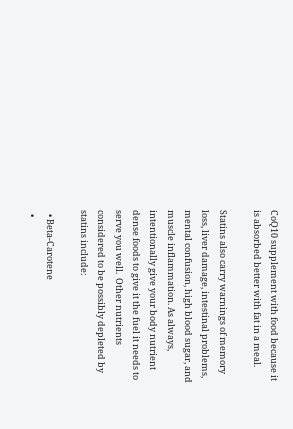CoQ10 supplement with food because it is absorbed better with fat in a meal.

Statins also carry warnings of memory loss, liver damage, intestinal problems, mental confusion, high blood sugar, and muscle inflammation. As always, intentionally give your body nutrient dense foods to give it the fuel it needs to serve you well.  Other nutrients considered to be possibly depleted by statins include:

  • Beta-Carotene
  •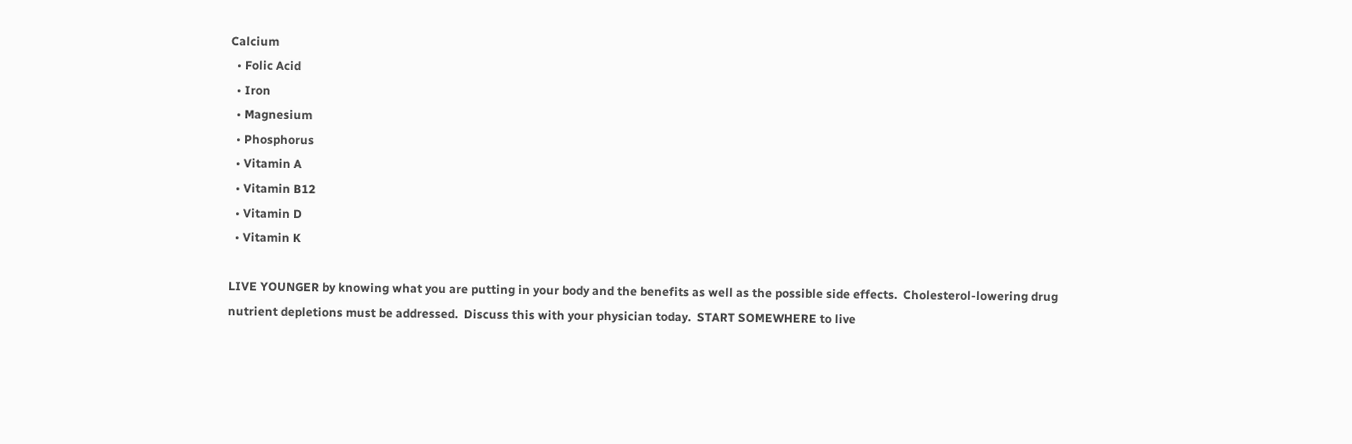Calcium
  • Folic Acid
  • Iron
  • Magnesium
  • Phosphorus
  • Vitamin A
  • Vitamin B12
  • Vitamin D
  • Vitamin K

LIVE YOUNGER by knowing what you are putting in your body and the benefits as well as the possible side effects.  Cholesterol-lowering drug nutrient depletions must be addressed.  Discuss this with your physician today.  START SOMEWHERE to live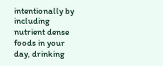intentionally by including nutrient dense foods in your day, drinking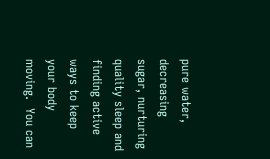pure water, decreasing sugar, nurturing quality sleep and finding active ways to keep your body moving.  You can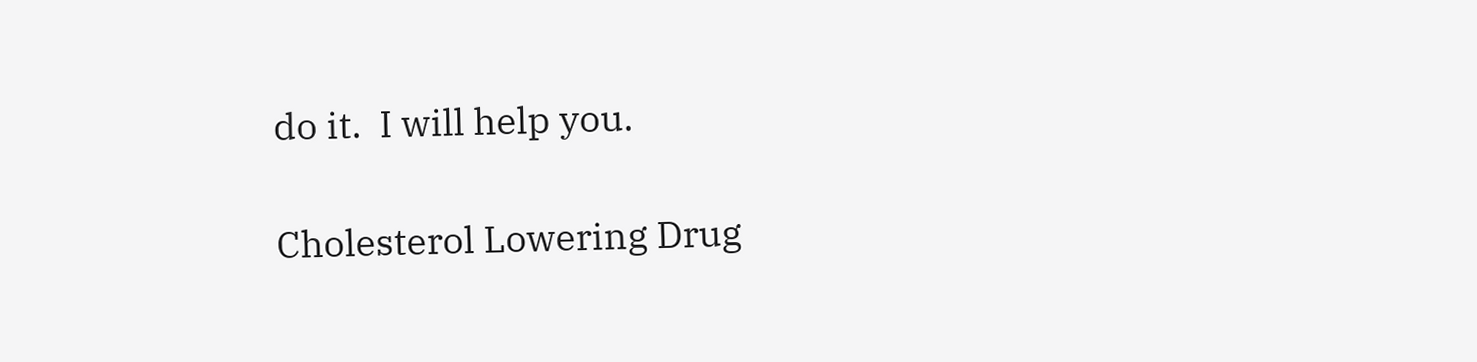do it.  I will help you.

Cholesterol Lowering Drug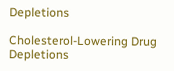Depletions

Cholesterol-Lowering Drug Depletions